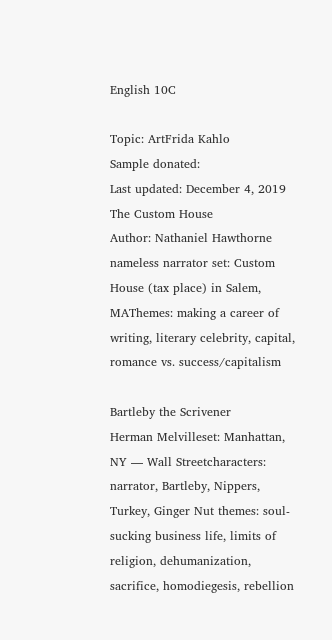English 10C

Topic: ArtFrida Kahlo
Sample donated:
Last updated: December 4, 2019
The Custom House
Author: Nathaniel Hawthorne nameless narrator set: Custom House (tax place) in Salem, MAThemes: making a career of writing, literary celebrity, capital, romance vs. success/capitalism

Bartleby the Scrivener
Herman Melvilleset: Manhattan, NY — Wall Streetcharacters: narrator, Bartleby, Nippers, Turkey, Ginger Nut themes: soul-sucking business life, limits of religion, dehumanization, sacrifice, homodiegesis, rebellion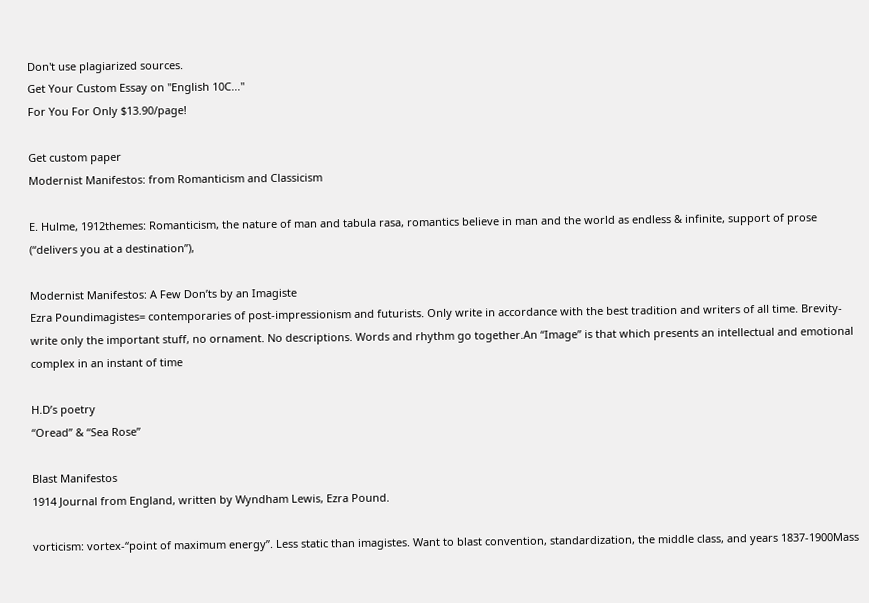Don't use plagiarized sources.
Get Your Custom Essay on "English 10C..."
For You For Only $13.90/page!

Get custom paper
Modernist Manifestos: from Romanticism and Classicism

E. Hulme, 1912themes: Romanticism, the nature of man and tabula rasa, romantics believe in man and the world as endless & infinite, support of prose (“delivers you at a destination”),

Modernist Manifestos: A Few Don’ts by an Imagiste
Ezra Poundimagistes= contemporaries of post-impressionism and futurists. Only write in accordance with the best tradition and writers of all time. Brevity- write only the important stuff, no ornament. No descriptions. Words and rhythm go together.An “Image” is that which presents an intellectual and emotional complex in an instant of time

H.D’s poetry
“Oread” & “Sea Rose”

Blast Manifestos
1914 Journal from England, written by Wyndham Lewis, Ezra Pound.

vorticism: vortex-“point of maximum energy”. Less static than imagistes. Want to blast convention, standardization, the middle class, and years 1837-1900Mass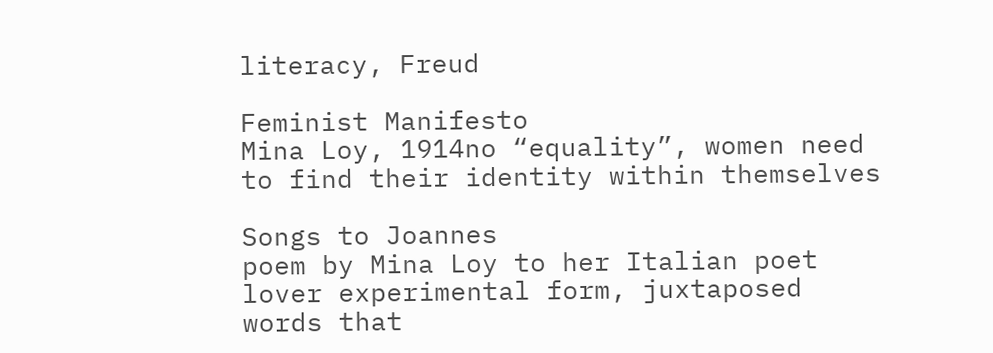literacy, Freud

Feminist Manifesto
Mina Loy, 1914no “equality”, women need to find their identity within themselves

Songs to Joannes
poem by Mina Loy to her Italian poet lover experimental form, juxtaposed words that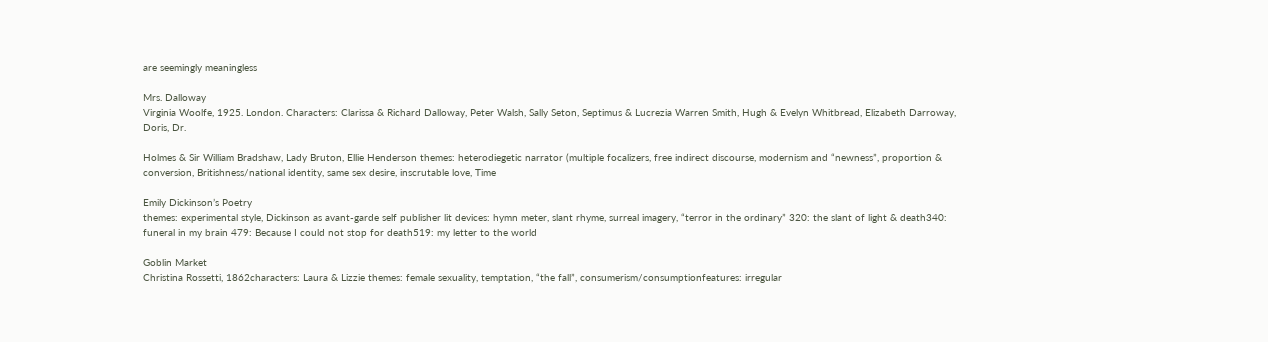are seemingly meaningless

Mrs. Dalloway
Virginia Woolfe, 1925. London. Characters: Clarissa & Richard Dalloway, Peter Walsh, Sally Seton, Septimus & Lucrezia Warren Smith, Hugh & Evelyn Whitbread, Elizabeth Darroway, Doris, Dr.

Holmes & Sir William Bradshaw, Lady Bruton, Ellie Henderson themes: heterodiegetic narrator (multiple focalizers, free indirect discourse, modernism and “newness”, proportion & conversion, Britishness/national identity, same sex desire, inscrutable love, Time

Emily Dickinson’s Poetry
themes: experimental style, Dickinson as avant-garde self publisher lit devices: hymn meter, slant rhyme, surreal imagery, “terror in the ordinary” 320: the slant of light & death340: funeral in my brain 479: Because I could not stop for death519: my letter to the world

Goblin Market
Christina Rossetti, 1862characters: Laura & Lizzie themes: female sexuality, temptation, “the fall”, consumerism/consumptionfeatures: irregular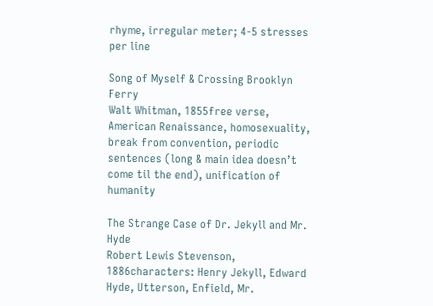rhyme, irregular meter; 4-5 stresses per line

Song of Myself & Crossing Brooklyn Ferry
Walt Whitman, 1855free verse, American Renaissance, homosexuality, break from convention, periodic sentences (long & main idea doesn’t come til the end), unification of humanity

The Strange Case of Dr. Jekyll and Mr. Hyde
Robert Lewis Stevenson, 1886characters: Henry Jekyll, Edward Hyde, Utterson, Enfield, Mr.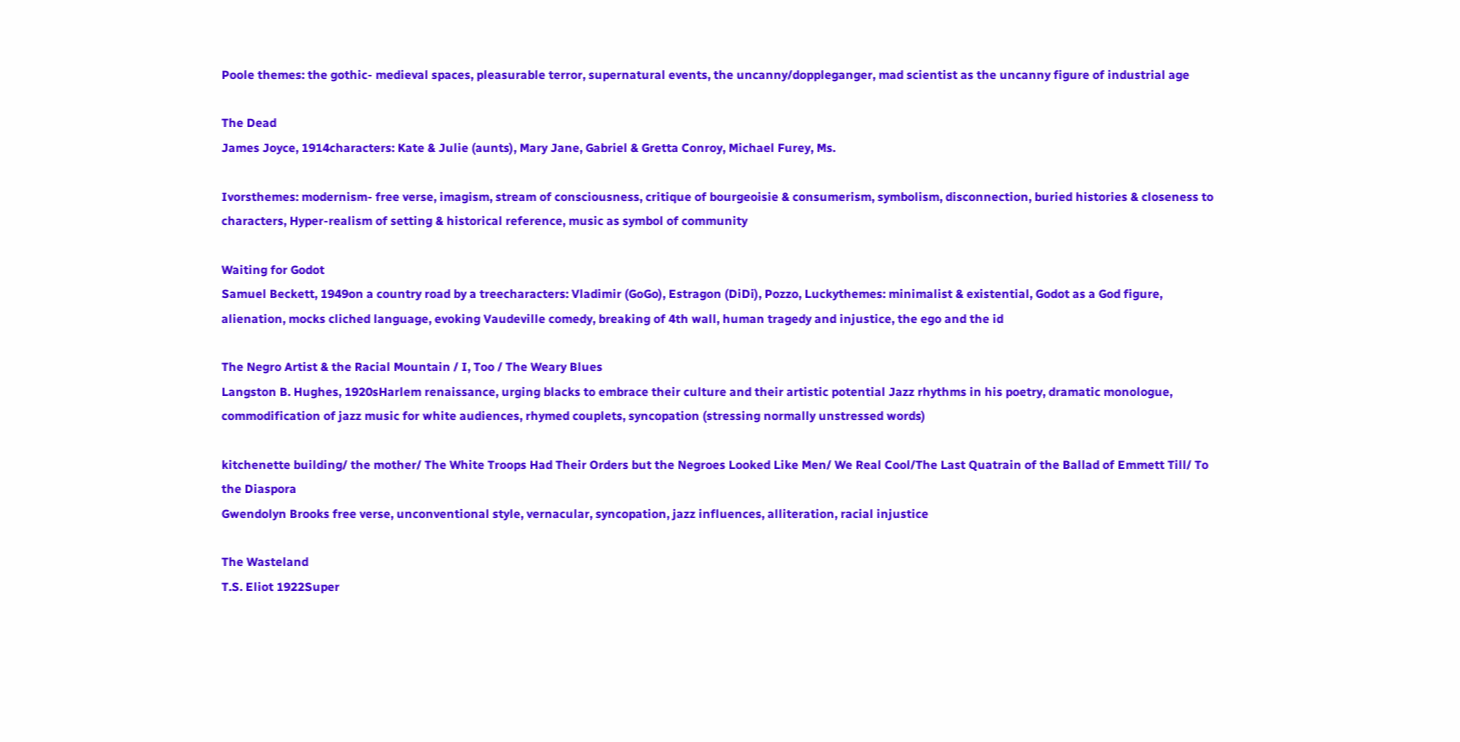Poole themes: the gothic- medieval spaces, pleasurable terror, supernatural events, the uncanny/doppleganger, mad scientist as the uncanny figure of industrial age

The Dead
James Joyce, 1914characters: Kate & Julie (aunts), Mary Jane, Gabriel & Gretta Conroy, Michael Furey, Ms.

Ivorsthemes: modernism- free verse, imagism, stream of consciousness, critique of bourgeoisie & consumerism, symbolism, disconnection, buried histories & closeness to characters, Hyper-realism of setting & historical reference, music as symbol of community

Waiting for Godot
Samuel Beckett, 1949on a country road by a treecharacters: Vladimir (GoGo), Estragon (DiDi), Pozzo, Luckythemes: minimalist & existential, Godot as a God figure, alienation, mocks cliched language, evoking Vaudeville comedy, breaking of 4th wall, human tragedy and injustice, the ego and the id

The Negro Artist & the Racial Mountain / I, Too / The Weary Blues
Langston B. Hughes, 1920sHarlem renaissance, urging blacks to embrace their culture and their artistic potential Jazz rhythms in his poetry, dramatic monologue, commodification of jazz music for white audiences, rhymed couplets, syncopation (stressing normally unstressed words)

kitchenette building/ the mother/ The White Troops Had Their Orders but the Negroes Looked Like Men/ We Real Cool/The Last Quatrain of the Ballad of Emmett Till/ To the Diaspora
Gwendolyn Brooks free verse, unconventional style, vernacular, syncopation, jazz influences, alliteration, racial injustice

The Wasteland
T.S. Eliot 1922Super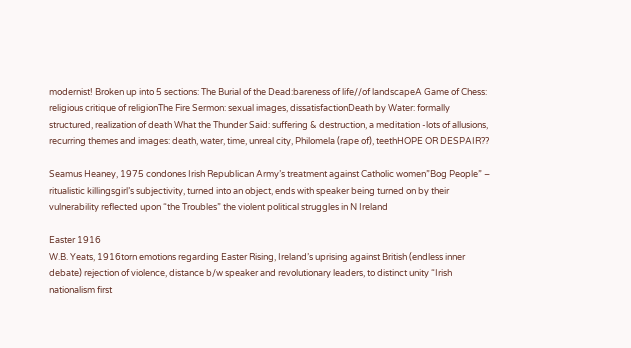modernist! Broken up into 5 sections: The Burial of the Dead:bareness of life//of landscapeA Game of Chess: religious critique of religionThe Fire Sermon: sexual images, dissatisfactionDeath by Water: formally structured, realization of death What the Thunder Said: suffering & destruction, a meditation -lots of allusions, recurring themes and images: death, water, time, unreal city, Philomela (rape of), teethHOPE OR DESPAIR??

Seamus Heaney, 1975 condones Irish Republican Army’s treatment against Catholic women”Bog People” – ritualistic killingsgirl’s subjectivity, turned into an object, ends with speaker being turned on by their vulnerability reflected upon “the Troubles” the violent political struggles in N Ireland

Easter 1916
W.B. Yeats, 1916torn emotions regarding Easter Rising, Ireland’s uprising against British (endless inner debate) rejection of violence, distance b/w speaker and revolutionary leaders, to distinct unity “Irish nationalism first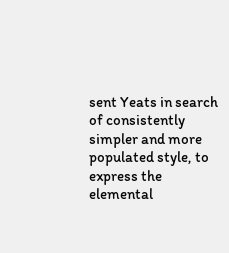sent Yeats in search of consistently simpler and more populated style, to express the elemental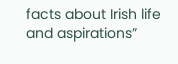facts about Irish life and aspirations”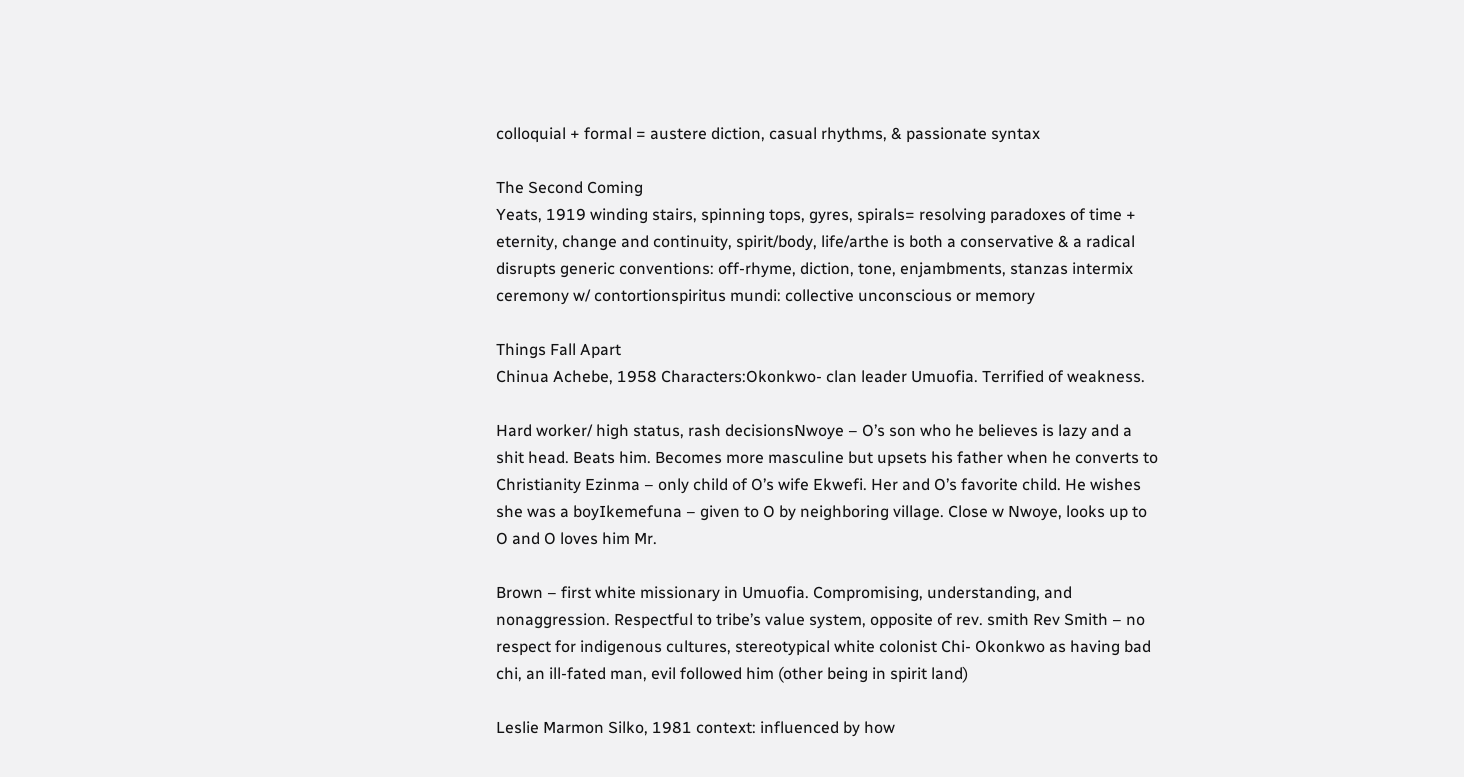colloquial + formal = austere diction, casual rhythms, & passionate syntax

The Second Coming
Yeats, 1919 winding stairs, spinning tops, gyres, spirals= resolving paradoxes of time + eternity, change and continuity, spirit/body, life/arthe is both a conservative & a radical disrupts generic conventions: off-rhyme, diction, tone, enjambments, stanzas intermix ceremony w/ contortionspiritus mundi: collective unconscious or memory

Things Fall Apart
Chinua Achebe, 1958 Characters:Okonkwo- clan leader Umuofia. Terrified of weakness.

Hard worker/ high status, rash decisionsNwoye – O’s son who he believes is lazy and a shit head. Beats him. Becomes more masculine but upsets his father when he converts to Christianity Ezinma – only child of O’s wife Ekwefi. Her and O’s favorite child. He wishes she was a boyIkemefuna – given to O by neighboring village. Close w Nwoye, looks up to O and O loves him Mr.

Brown – first white missionary in Umuofia. Compromising, understanding, and nonaggression. Respectful to tribe’s value system, opposite of rev. smith Rev Smith – no respect for indigenous cultures, stereotypical white colonist Chi- Okonkwo as having bad chi, an ill-fated man, evil followed him (other being in spirit land)

Leslie Marmon Silko, 1981 context: influenced by how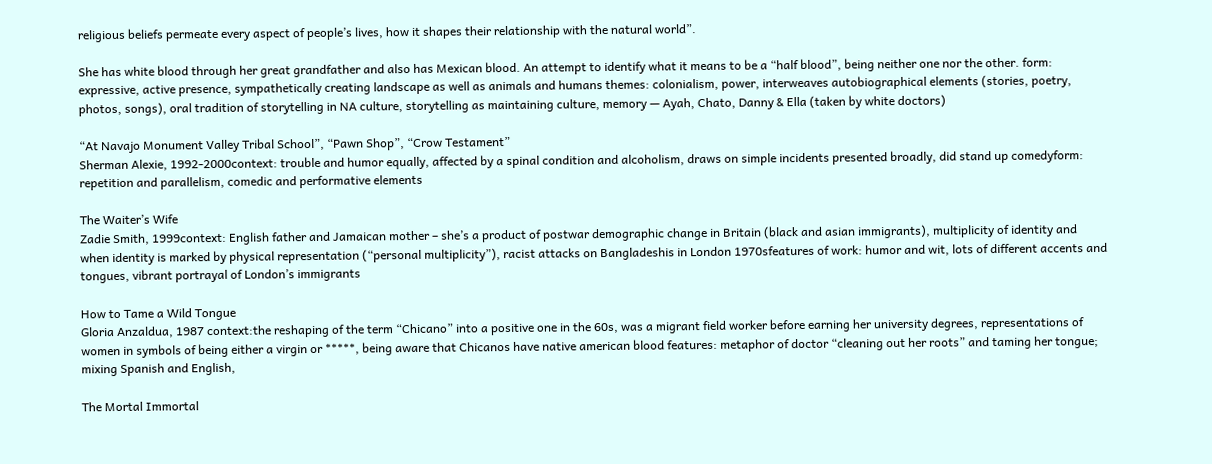religious beliefs permeate every aspect of people’s lives, how it shapes their relationship with the natural world”.

She has white blood through her great grandfather and also has Mexican blood. An attempt to identify what it means to be a “half blood”, being neither one nor the other. form: expressive, active presence, sympathetically creating landscape as well as animals and humans themes: colonialism, power, interweaves autobiographical elements (stories, poetry, photos, songs), oral tradition of storytelling in NA culture, storytelling as maintaining culture, memory — Ayah, Chato, Danny & Ella (taken by white doctors)

“At Navajo Monument Valley Tribal School”, “Pawn Shop”, “Crow Testament”
Sherman Alexie, 1992-2000context: trouble and humor equally, affected by a spinal condition and alcoholism, draws on simple incidents presented broadly, did stand up comedyform: repetition and parallelism, comedic and performative elements

The Waiter’s Wife
Zadie Smith, 1999context: English father and Jamaican mother – she’s a product of postwar demographic change in Britain (black and asian immigrants), multiplicity of identity and when identity is marked by physical representation (“personal multiplicity”), racist attacks on Bangladeshis in London 1970sfeatures of work: humor and wit, lots of different accents and tongues, vibrant portrayal of London’s immigrants

How to Tame a Wild Tongue
Gloria Anzaldua, 1987 context:the reshaping of the term “Chicano” into a positive one in the 60s, was a migrant field worker before earning her university degrees, representations of women in symbols of being either a virgin or *****, being aware that Chicanos have native american blood features: metaphor of doctor “cleaning out her roots” and taming her tongue; mixing Spanish and English,

The Mortal Immortal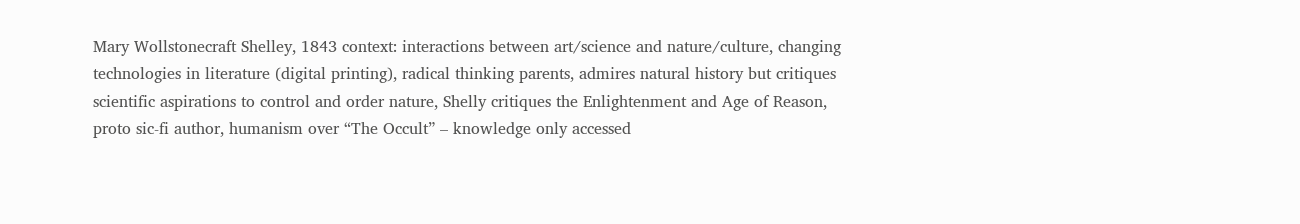Mary Wollstonecraft Shelley, 1843 context: interactions between art/science and nature/culture, changing technologies in literature (digital printing), radical thinking parents, admires natural history but critiques scientific aspirations to control and order nature, Shelly critiques the Enlightenment and Age of Reason, proto sic-fi author, humanism over “The Occult” – knowledge only accessed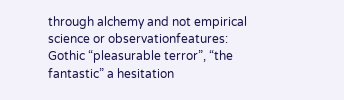through alchemy and not empirical science or observationfeatures: Gothic “pleasurable terror”, “the fantastic” a hesitation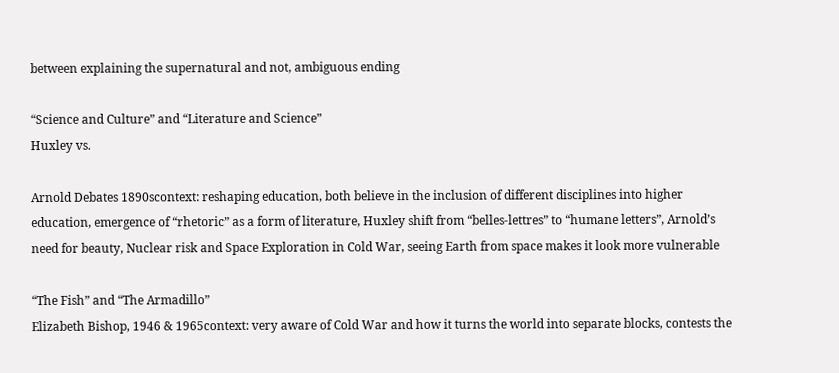between explaining the supernatural and not, ambiguous ending

“Science and Culture” and “Literature and Science”
Huxley vs.

Arnold Debates 1890scontext: reshaping education, both believe in the inclusion of different disciplines into higher education, emergence of “rhetoric” as a form of literature, Huxley shift from “belles-lettres” to “humane letters”, Arnold’s need for beauty, Nuclear risk and Space Exploration in Cold War, seeing Earth from space makes it look more vulnerable

“The Fish” and “The Armadillo”
Elizabeth Bishop, 1946 & 1965context: very aware of Cold War and how it turns the world into separate blocks, contests the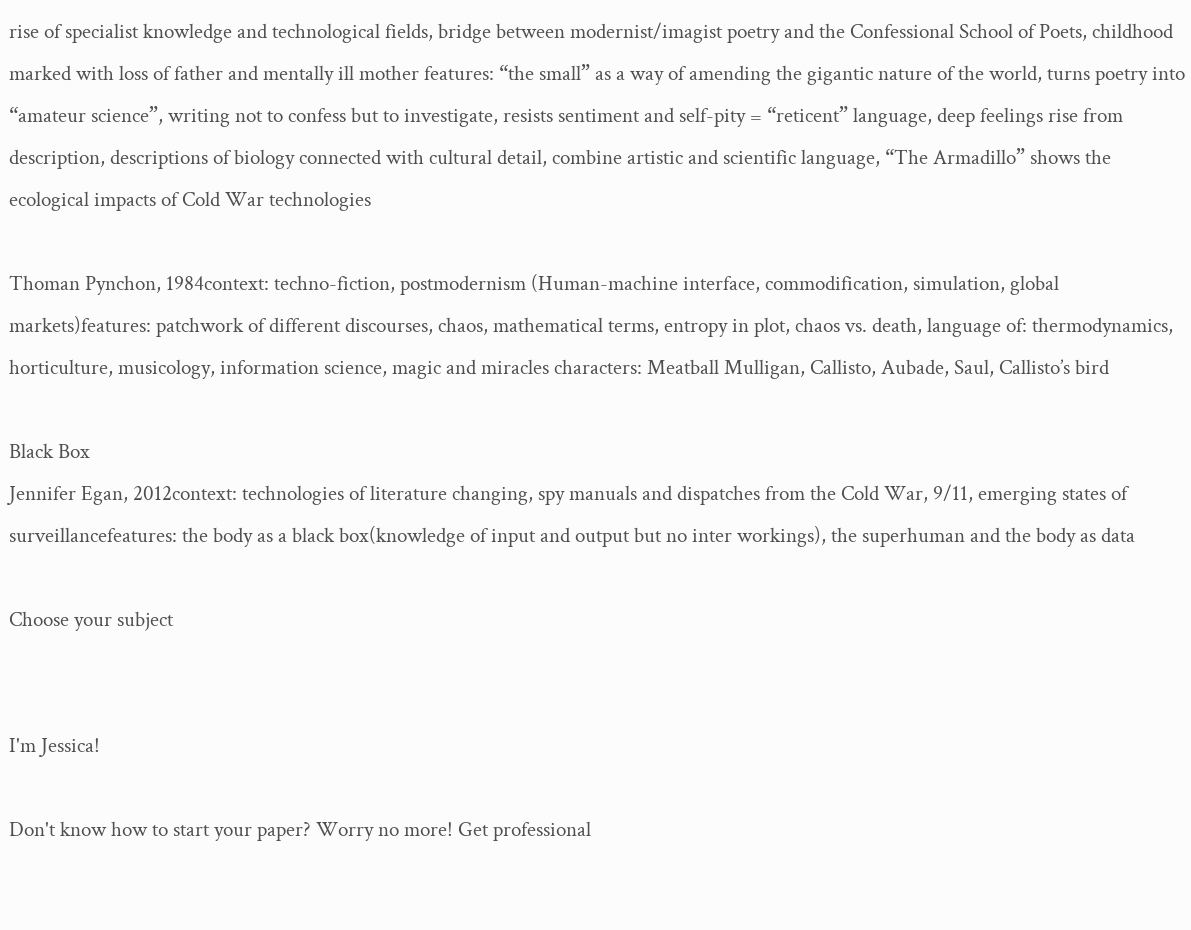rise of specialist knowledge and technological fields, bridge between modernist/imagist poetry and the Confessional School of Poets, childhood marked with loss of father and mentally ill mother features: “the small” as a way of amending the gigantic nature of the world, turns poetry into “amateur science”, writing not to confess but to investigate, resists sentiment and self-pity = “reticent” language, deep feelings rise from description, descriptions of biology connected with cultural detail, combine artistic and scientific language, “The Armadillo” shows the ecological impacts of Cold War technologies

Thoman Pynchon, 1984context: techno-fiction, postmodernism (Human-machine interface, commodification, simulation, global markets)features: patchwork of different discourses, chaos, mathematical terms, entropy in plot, chaos vs. death, language of: thermodynamics, horticulture, musicology, information science, magic and miracles characters: Meatball Mulligan, Callisto, Aubade, Saul, Callisto’s bird

Black Box
Jennifer Egan, 2012context: technologies of literature changing, spy manuals and dispatches from the Cold War, 9/11, emerging states of surveillancefeatures: the body as a black box(knowledge of input and output but no inter workings), the superhuman and the body as data

Choose your subject


I'm Jessica!

Don't know how to start your paper? Worry no more! Get professional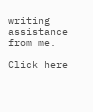writing assistance from me.

Click here